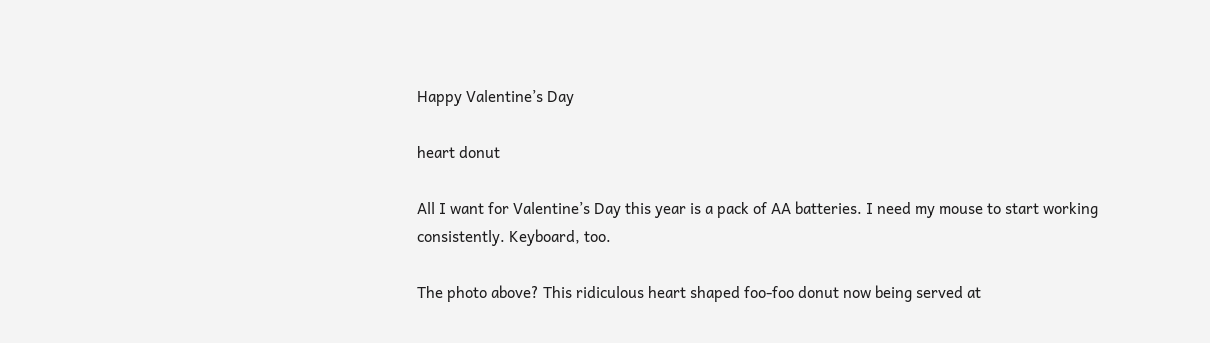Happy Valentine’s Day

heart donut

All I want for Valentine’s Day this year is a pack of AA batteries. I need my mouse to start working consistently. Keyboard, too.

The photo above? This ridiculous heart shaped foo-foo donut now being served at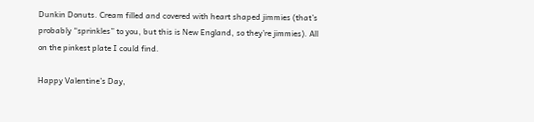Dunkin Donuts. Cream filled and covered with heart shaped jimmies (that’s probably “sprinkles” to you, but this is New England, so they’re jimmies). All on the pinkest plate I could find.

Happy Valentine’s Day,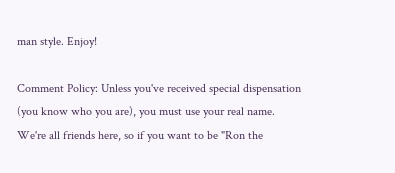man style. Enjoy!

Comment Policy: Unless you've received special dispensation (you know who you are), you must use your real name. We're all friends here, so if you want to be "Ron the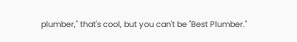plumber," that's cool, but you can't be "Best Plumber."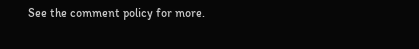See the comment policy for more.